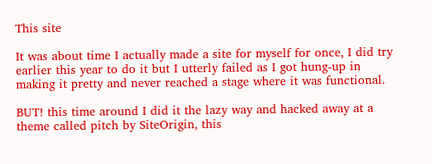This site

It was about time I actually made a site for myself for once, I did try earlier this year to do it but I utterly failed as I got hung-up in making it pretty and never reached a stage where it was functional.

BUT! this time around I did it the lazy way and hacked away at a theme called pitch by SiteOrigin, this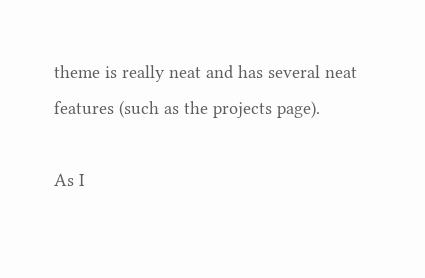theme is really neat and has several neat features (such as the projects page).

As I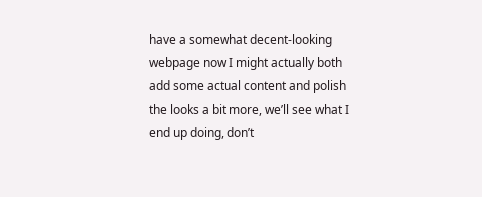have a somewhat decent-looking webpage now I might actually both add some actual content and polish the looks a bit more, we’ll see what I end up doing, don’t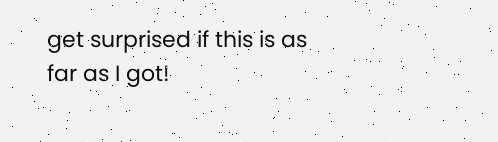get surprised if this is as far as I got!